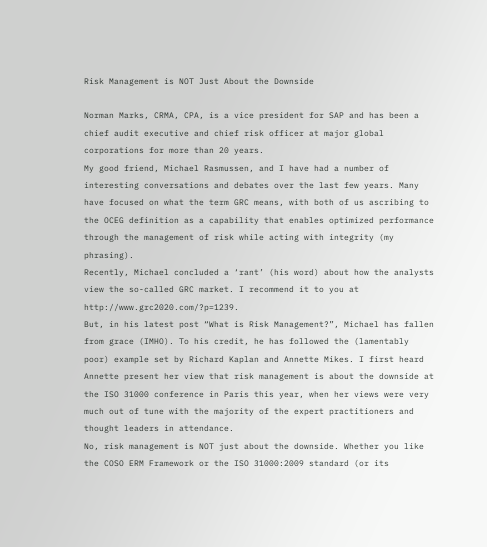Risk Management is NOT Just About the Downside

Norman Marks, CRMA, CPA, is a vice president for SAP and has been a chief audit executive and chief risk officer at major global corporations for more than 20 years.
My good friend, Michael Rasmussen, and I have had a number of interesting conversations and debates over the last few years. Many have focused on what the term GRC means, with both of us ascribing to the OCEG definition as a capability that enables optimized performance through the management of risk while acting with integrity (my phrasing).
Recently, Michael concluded a ‘rant’ (his word) about how the analysts view the so-called GRC market. I recommend it to you at http://www.grc2020.com/?p=1239.
But, in his latest post “What is Risk Management?”, Michael has fallen from grace (IMHO). To his credit, he has followed the (lamentably poor) example set by Richard Kaplan and Annette Mikes. I first heard Annette present her view that risk management is about the downside at the ISO 31000 conference in Paris this year, when her views were very much out of tune with the majority of the expert practitioners and thought leaders in attendance.
No, risk management is NOT just about the downside. Whether you like the COSO ERM Framework or the ISO 31000:2009 standard (or its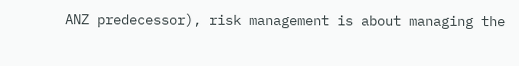ANZ predecessor), risk management is about managing the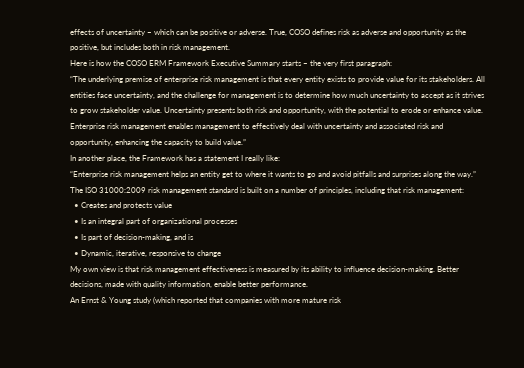effects of uncertainty – which can be positive or adverse. True, COSO defines risk as adverse and opportunity as the positive, but includes both in risk management.
Here is how the COSO ERM Framework Executive Summary starts – the very first paragraph:
“The underlying premise of enterprise risk management is that every entity exists to provide value for its stakeholders. All entities face uncertainty, and the challenge for management is to determine how much uncertainty to accept as it strives to grow stakeholder value. Uncertainty presents both risk and opportunity, with the potential to erode or enhance value. Enterprise risk management enables management to effectively deal with uncertainty and associated risk and opportunity, enhancing the capacity to build value.”
In another place, the Framework has a statement I really like:
“Enterprise risk management helps an entity get to where it wants to go and avoid pitfalls and surprises along the way.”
The ISO 31000:2009 risk management standard is built on a number of principles, including that risk management:
  • Creates and protects value
  • Is an integral part of organizational processes
  • Is part of decision-making, and is
  • Dynamic, iterative, responsive to change
My own view is that risk management effectiveness is measured by its ability to influence decision-making. Better decisions, made with quality information, enable better performance.
An Ernst & Young study (which reported that companies with more mature risk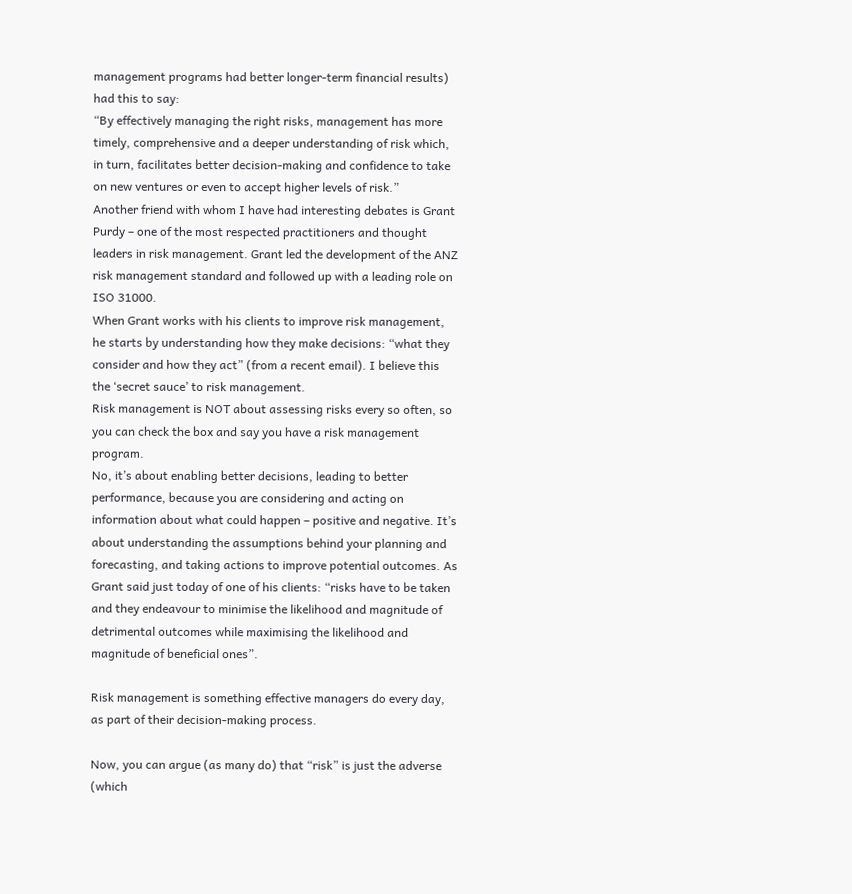management programs had better longer-term financial results) had this to say:
“By effectively managing the right risks, management has more timely, comprehensive and a deeper understanding of risk which, in turn, facilitates better decision-making and confidence to take on new ventures or even to accept higher levels of risk.”
Another friend with whom I have had interesting debates is Grant Purdy – one of the most respected practitioners and thought leaders in risk management. Grant led the development of the ANZ risk management standard and followed up with a leading role on ISO 31000.
When Grant works with his clients to improve risk management, he starts by understanding how they make decisions: “what they consider and how they act” (from a recent email). I believe this the ‘secret sauce’ to risk management.
Risk management is NOT about assessing risks every so often, so you can check the box and say you have a risk management program.
No, it’s about enabling better decisions, leading to better performance, because you are considering and acting on information about what could happen – positive and negative. It’s about understanding the assumptions behind your planning and forecasting, and taking actions to improve potential outcomes. As Grant said just today of one of his clients: “risks have to be taken and they endeavour to minimise the likelihood and magnitude of detrimental outcomes while maximising the likelihood and magnitude of beneficial ones”.

Risk management is something effective managers do every day, as part of their decision-making process.

Now, you can argue (as many do) that “risk” is just the adverse (which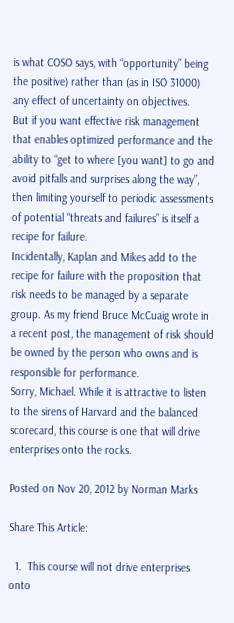is what COSO says, with “opportunity” being the positive) rather than (as in ISO 31000) any effect of uncertainty on objectives.
But if you want effective risk management that enables optimized performance and the ability to “get to where [you want] to go and avoid pitfalls and surprises along the way”, then limiting yourself to periodic assessments of potential “threats and failures” is itself a recipe for failure.
Incidentally, Kaplan and Mikes add to the recipe for failure with the proposition that risk needs to be managed by a separate group. As my friend Bruce McCuaig wrote in a recent post, the management of risk should be owned by the person who owns and is responsible for performance.
Sorry, Michael. While it is attractive to listen to the sirens of Harvard and the balanced scorecard, this course is one that will drive enterprises onto the rocks.

Posted on Nov 20, 2012 by Norman Marks

Share This Article:

  1.  This course will not drive enterprises onto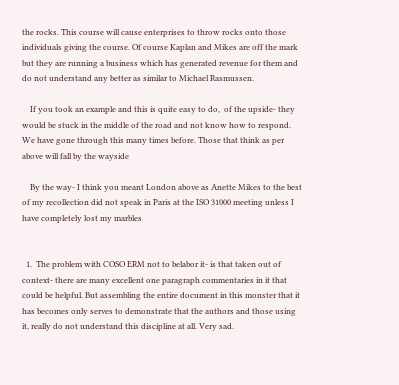the rocks. This course will cause enterprises to throw rocks onto those individuals giving the course. Of course Kaplan and Mikes are off the mark but they are running a business which has generated revenue for them and do not understand any better as similar to Michael Rasmussen.

    If you took an example and this is quite easy to do,  of the upside- they would be stuck in the middle of the road and not know how to respond. We have gone through this many times before. Those that think as per above will fall by the wayside

    By the way- I think you meant London above as Anette Mikes to the best of my recollection did not speak in Paris at the ISO 31000 meeting unless I have completely lost my marbles


  1.  The problem with COSO ERM not to belabor it- is that taken out of context- there are many excellent one paragraph commentaries in it that could be helpful. But assembling the entire document in this monster that it has becomes only serves to demonstrate that the authors and those using it, really do not understand this discipline at all. Very sad.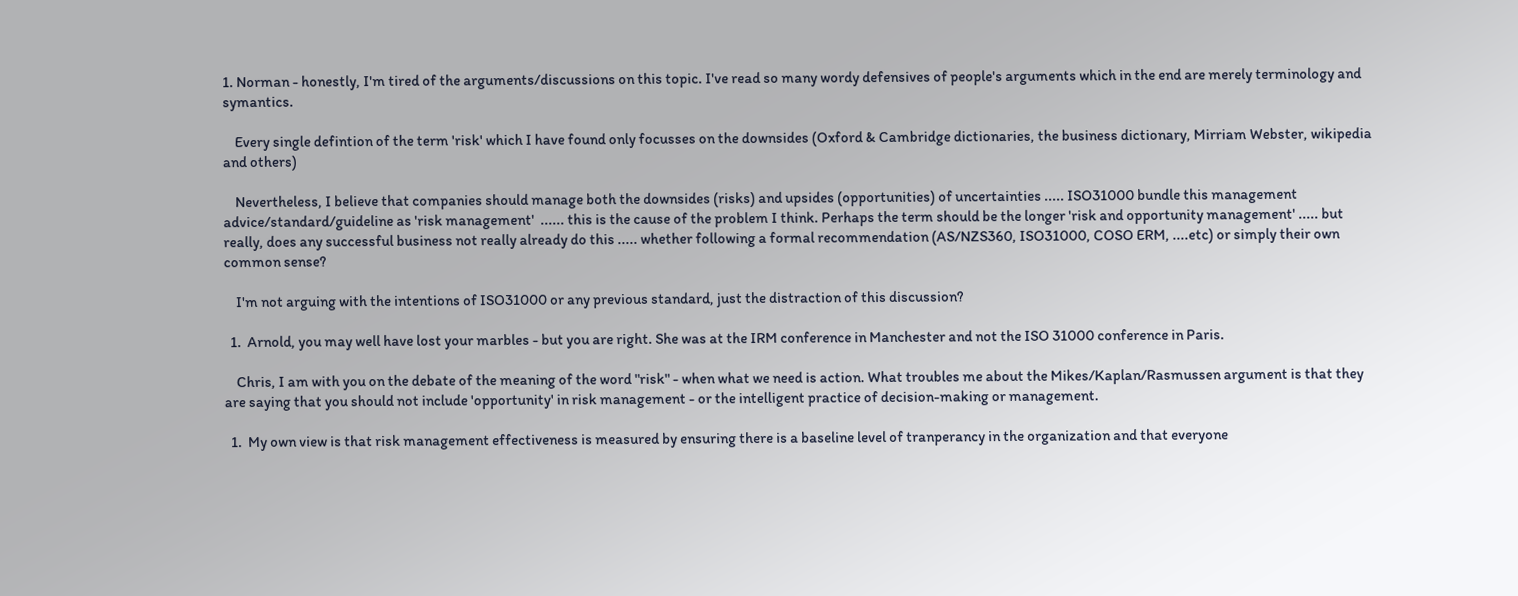1. Norman - honestly, I'm tired of the arguments/discussions on this topic. I've read so many wordy defensives of people's arguments which in the end are merely terminology and symantics.

    Every single defintion of the term 'risk' which I have found only focusses on the downsides (Oxford & Cambridge dictionaries, the business dictionary, Mirriam Webster, wikipedia and others)

    Nevertheless, I believe that companies should manage both the downsides (risks) and upsides (opportunities) of uncertainties ..... ISO31000 bundle this management advice/standard/guideline as 'risk management'  ...... this is the cause of the problem I think. Perhaps the term should be the longer 'risk and opportunity management' ..... but really, does any successful business not really already do this ..... whether following a formal recommendation (AS/NZS360, ISO31000, COSO ERM, ....etc) or simply their own common sense?

    I'm not arguing with the intentions of ISO31000 or any previous standard, just the distraction of this discussion?

  1.  Arnold, you may well have lost your marbles - but you are right. She was at the IRM conference in Manchester and not the ISO 31000 conference in Paris.

    Chris, I am with you on the debate of the meaning of the word "risk" - when what we need is action. What troubles me about the Mikes/Kaplan/Rasmussen argument is that they are saying that you should not include 'opportunity' in risk management - or the intelligent practice of decision-making or management.

  1.  My own view is that risk management effectiveness is measured by ensuring there is a baseline level of tranperancy in the organization and that everyone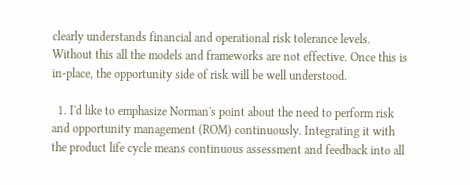clearly understands financial and operational risk tolerance levels. Without this all the models and frameworks are not effective. Once this is in-place, the opportunity side of risk will be well understood.

  1. I'd like to emphasize Norman's point about the need to perform risk and opportunity management (ROM) continuously. Integrating it with the product life cycle means continuous assessment and feedback into all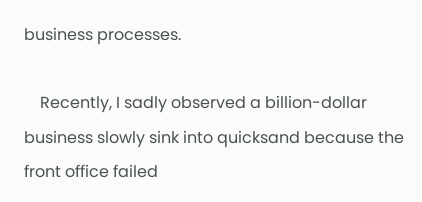business processes.

    Recently, I sadly observed a billion-dollar business slowly sink into quicksand because the front office failed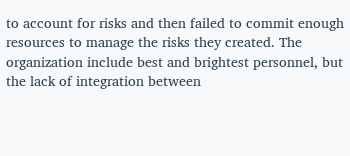to account for risks and then failed to commit enough resources to manage the risks they created. The organization include best and brightest personnel, but the lack of integration between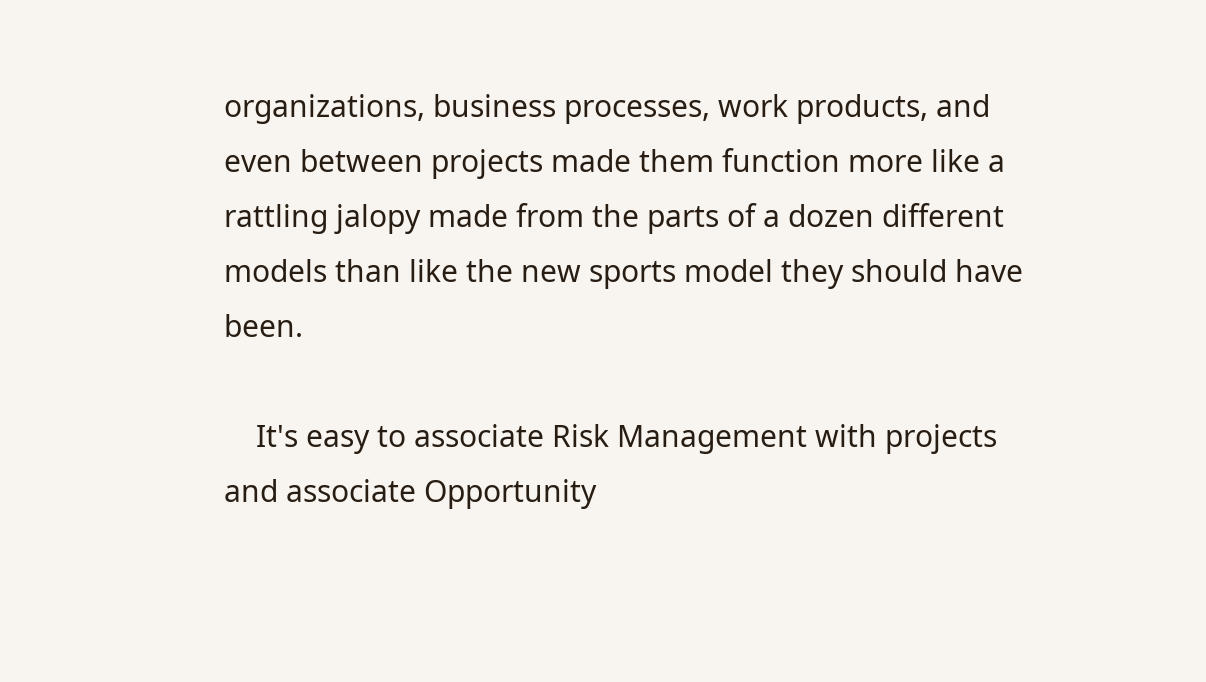organizations, business processes, work products, and even between projects made them function more like a rattling jalopy made from the parts of a dozen different models than like the new sports model they should have been.

    It's easy to associate Risk Management with projects and associate Opportunity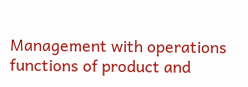Management with operations functions of product and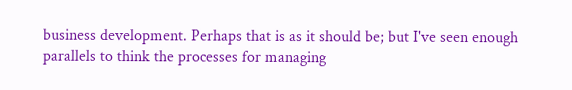business development. Perhaps that is as it should be; but I've seen enough parallels to think the processes for managing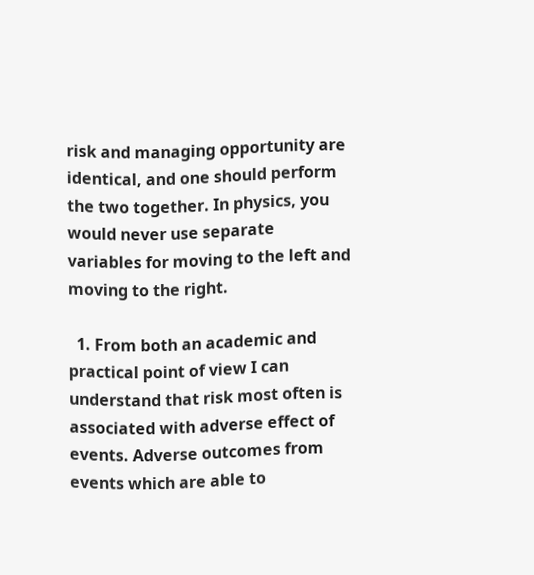risk and managing opportunity are identical, and one should perform the two together. In physics, you would never use separate variables for moving to the left and moving to the right.

  1. From both an academic and practical point of view I can understand that risk most often is associated with adverse effect of events. Adverse outcomes from events which are able to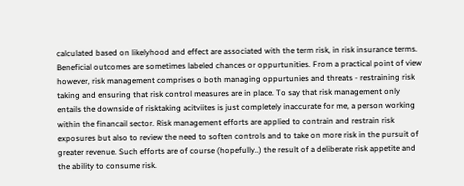calculated based on likelyhood and effect are associated with the term risk, in risk insurance terms. Beneficial outcomes are sometimes labeled chances or oppurtunities. From a practical point of view however, risk management comprises o both managing oppurtunies and threats - restraining risk taking and ensuring that risk control measures are in place. To say that risk management only entails the downside of risktaking acitviites is just completely inaccurate for me, a person working within the financail sector. Risk management efforts are applied to contrain and restrain risk exposures but also to review the need to soften controls and to take on more risk in the pursuit of greater revenue. Such efforts are of course (hopefully..) the result of a deliberate risk appetite and  the ability to consume risk.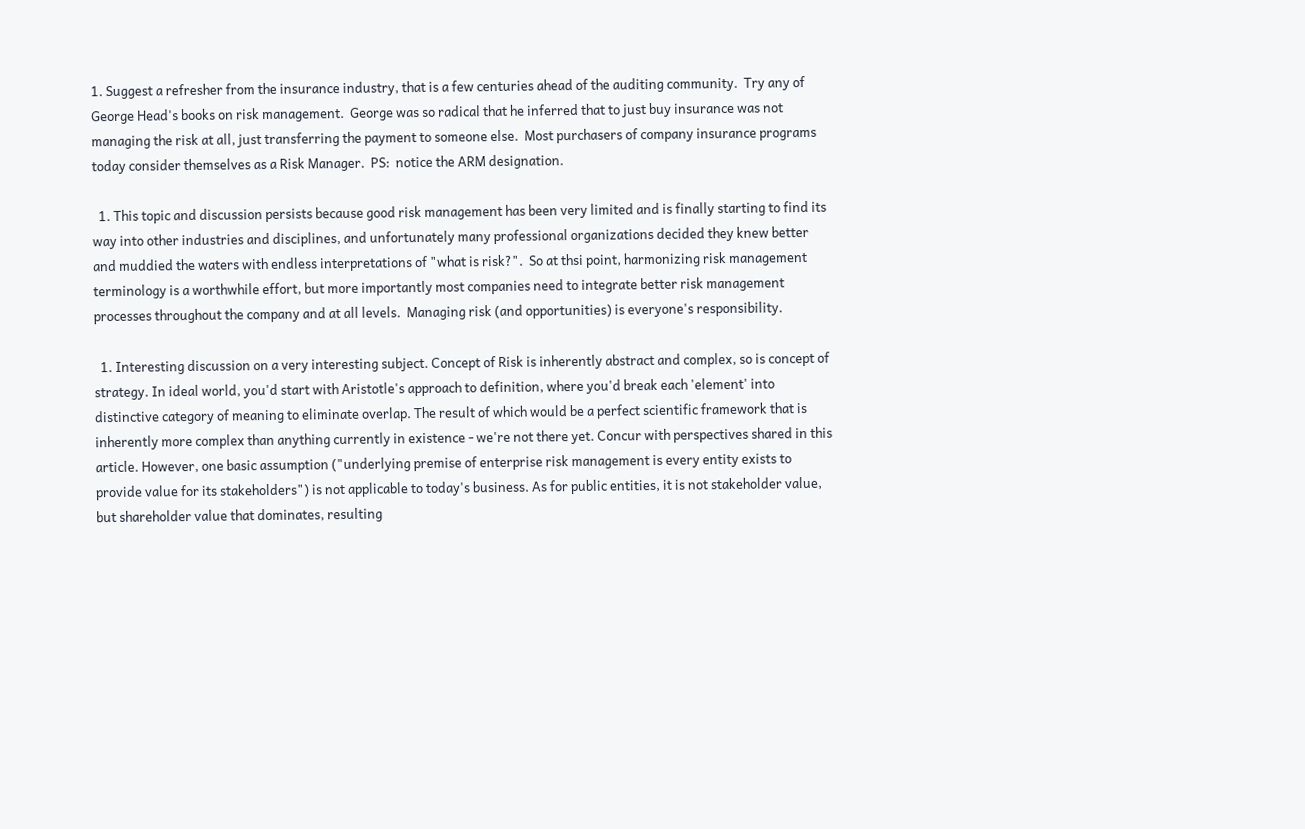1. Suggest a refresher from the insurance industry, that is a few centuries ahead of the auditing community.  Try any of George Head's books on risk management.  George was so radical that he inferred that to just buy insurance was not managing the risk at all, just transferring the payment to someone else.  Most purchasers of company insurance programs today consider themselves as a Risk Manager.  PS:  notice the ARM designation.

  1. This topic and discussion persists because good risk management has been very limited and is finally starting to find its way into other industries and disciplines, and unfortunately many professional organizations decided they knew better and muddied the waters with endless interpretations of "what is risk?".  So at thsi point, harmonizing risk management terminology is a worthwhile effort, but more importantly most companies need to integrate better risk management processes throughout the company and at all levels.  Managing risk (and opportunities) is everyone's responsibility.

  1. Interesting discussion on a very interesting subject. Concept of Risk is inherently abstract and complex, so is concept of strategy. In ideal world, you'd start with Aristotle's approach to definition, where you'd break each 'element' into distinctive category of meaning to eliminate overlap. The result of which would be a perfect scientific framework that is inherently more complex than anything currently in existence - we're not there yet. Concur with perspectives shared in this article. However, one basic assumption ("underlying premise of enterprise risk management is every entity exists to provide value for its stakeholders") is not applicable to today's business. As for public entities, it is not stakeholder value, but shareholder value that dominates, resulting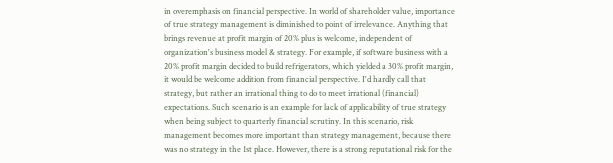in overemphasis on financial perspective. In world of shareholder value, importance of true strategy management is diminished to point of irrelevance. Anything that brings revenue at profit margin of 20% plus is welcome, independent of organization's business model & strategy. For example, if software business with a 20% profit margin decided to build refrigerators, which yielded a 30% profit margin, it would be welcome addition from financial perspective. I'd hardly call that strategy, but rather an irrational thing to do to meet irrational (financial) expectations. Such scenario is an example for lack of applicability of true strategy when being subject to quarterly financial scrutiny. In this scenario, risk management becomes more important than strategy management, because there was no strategy in the 1st place. However, there is a strong reputational risk for the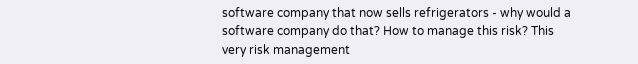software company that now sells refrigerators - why would a software company do that? How to manage this risk? This very risk management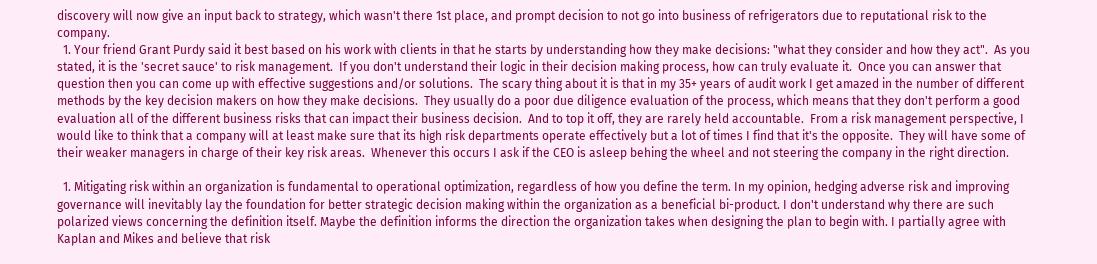discovery will now give an input back to strategy, which wasn't there 1st place, and prompt decision to not go into business of refrigerators due to reputational risk to the company.
  1. Your friend Grant Purdy said it best based on his work with clients in that he starts by understanding how they make decisions: "what they consider and how they act".  As you stated, it is the 'secret sauce' to risk management.  If you don't understand their logic in their decision making process, how can truly evaluate it.  Once you can answer that question then you can come up with effective suggestions and/or solutions.  The scary thing about it is that in my 35+ years of audit work I get amazed in the number of different methods by the key decision makers on how they make decisions.  They usually do a poor due diligence evaluation of the process, which means that they don't perform a good evaluation all of the different business risks that can impact their business decision.  And to top it off, they are rarely held accountable.  From a risk management perspective, I would like to think that a company will at least make sure that its high risk departments operate effectively but a lot of times I find that it's the opposite.  They will have some of their weaker managers in charge of their key risk areas.  Whenever this occurs I ask if the CEO is asleep behing the wheel and not steering the company in the right direction.

  1. Mitigating risk within an organization is fundamental to operational optimization, regardless of how you define the term. In my opinion, hedging adverse risk and improving governance will inevitably lay the foundation for better strategic decision making within the organization as a beneficial bi-product. I don't understand why there are such polarized views concerning the definition itself. Maybe the definition informs the direction the organization takes when designing the plan to begin with. I partially agree with Kaplan and Mikes and believe that risk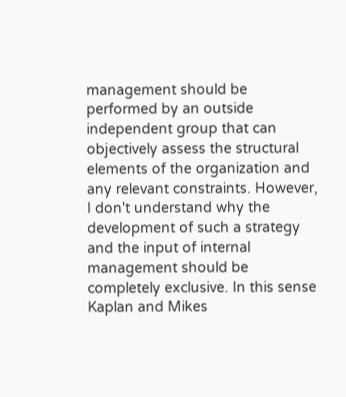management should be performed by an outside independent group that can objectively assess the structural elements of the organization and any relevant constraints. However, I don't understand why the development of such a strategy and the input of internal management should be completely exclusive. In this sense Kaplan and Mikes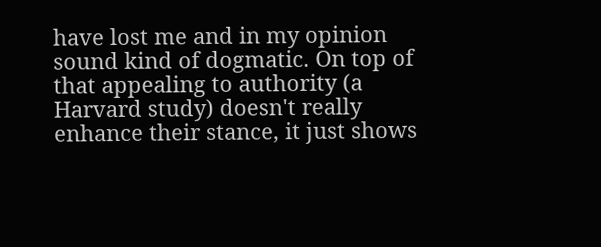have lost me and in my opinion sound kind of dogmatic. On top of that appealing to authority (a Harvard study) doesn't really enhance their stance, it just shows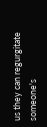us they can regurgitate someone's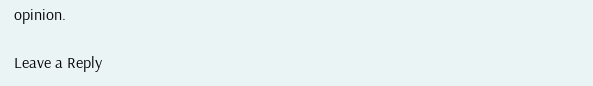opinion.

Leave a Reply